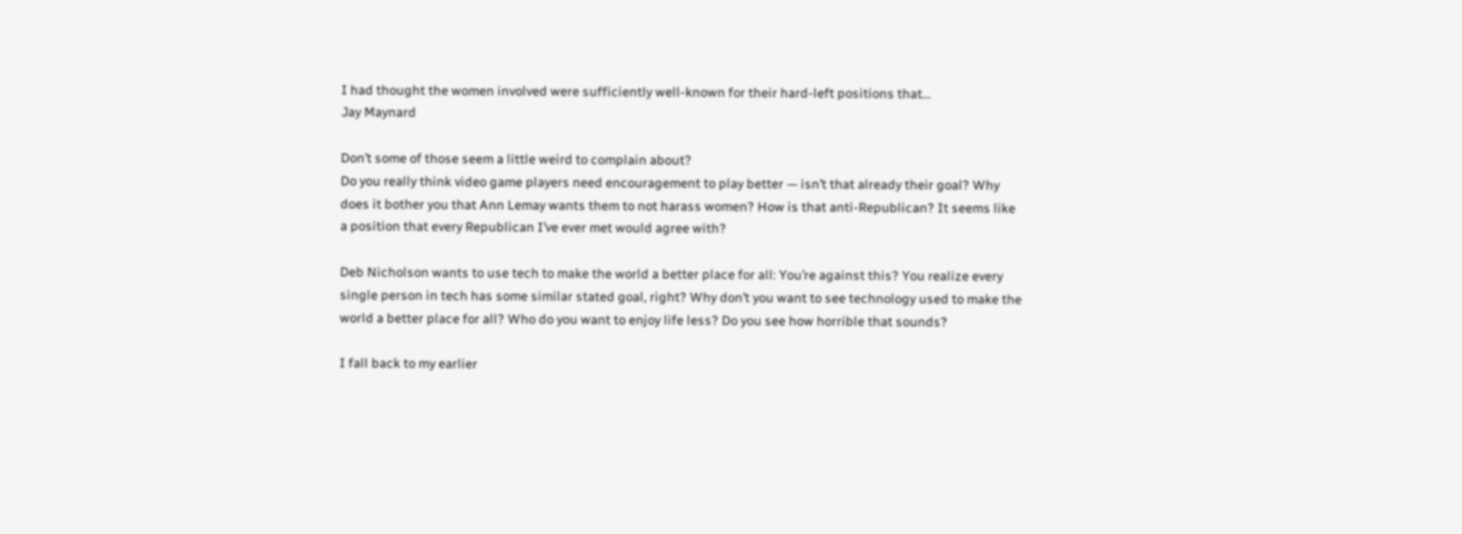I had thought the women involved were sufficiently well-known for their hard-left positions that…
Jay Maynard

Don’t some of those seem a little weird to complain about?
Do you really think video game players need encouragement to play better — isn’t that already their goal? Why does it bother you that Ann Lemay wants them to not harass women? How is that anti-Republican? It seems like a position that every Republican I’ve ever met would agree with?

Deb Nicholson wants to use tech to make the world a better place for all: You’re against this? You realize every single person in tech has some similar stated goal, right? Why don’t you want to see technology used to make the world a better place for all? Who do you want to enjoy life less? Do you see how horrible that sounds?

I fall back to my earlier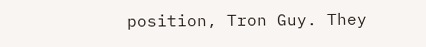position, Tron Guy. They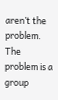aren’t the problem. The problem is a group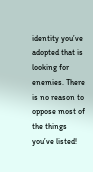identity you’ve adopted that is looking for enemies. There is no reason to oppose most of the things you’ve listed!